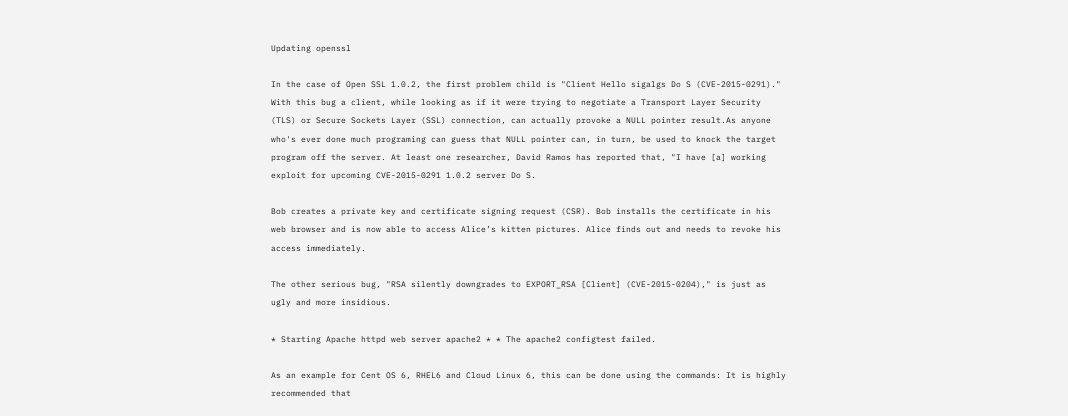Updating openssl

In the case of Open SSL 1.0.2, the first problem child is "Client Hello sigalgs Do S (CVE-2015-0291)." With this bug a client, while looking as if it were trying to negotiate a Transport Layer Security (TLS) or Secure Sockets Layer (SSL) connection, can actually provoke a NULL pointer result.As anyone who's ever done much programing can guess that NULL pointer can, in turn, be used to knock the target program off the server. At least one researcher, David Ramos has reported that, "I have [a] working exploit for upcoming CVE-2015-0291 1.0.2 server Do S.

Bob creates a private key and certificate signing request (CSR). Bob installs the certificate in his web browser and is now able to access Alice’s kitten pictures. Alice finds out and needs to revoke his access immediately.

The other serious bug, "RSA silently downgrades to EXPORT_RSA [Client] (CVE-2015-0204)," is just as ugly and more insidious.

* Starting Apache httpd web server apache2 * * The apache2 configtest failed.

As an example for Cent OS 6, RHEL6 and Cloud Linux 6, this can be done using the commands: It is highly recommended that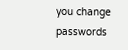you change passwords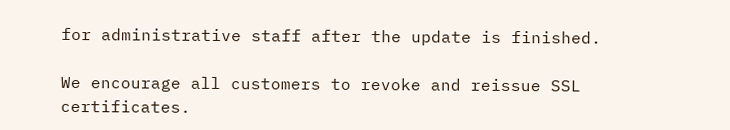for administrative staff after the update is finished.

We encourage all customers to revoke and reissue SSL certificates.